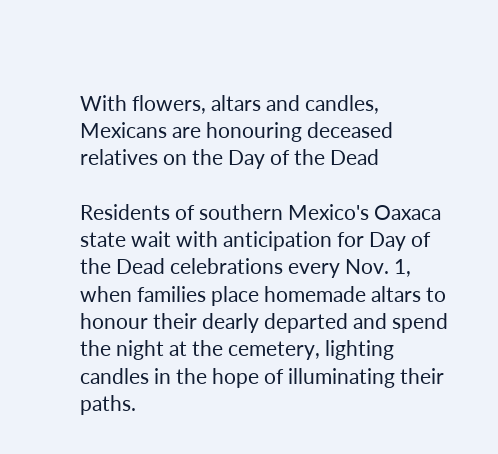With flowers, altars and candles, Mexicans are honouring deceased relatives on the Day of the Dead

Residents of southern Mexico's Oaxaca state wait with anticipation for Day of the Dead celebrations every Nov. 1, when families place homemade altars to honour their dearly departed and spend the night at the cemetery, lighting candles in the hope of illuminating their paths.